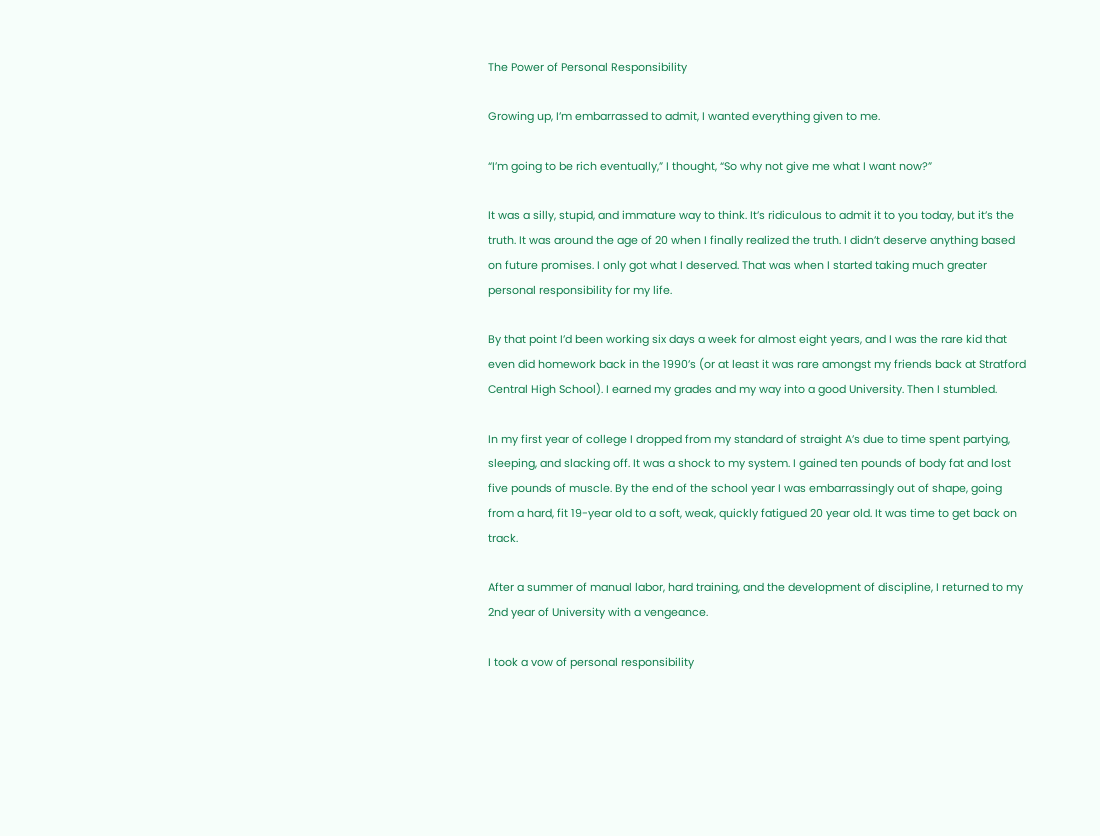The Power of Personal Responsibility

Growing up, I’m embarrassed to admit, I wanted everything given to me.

“I’m going to be rich eventually,” I thought, “So why not give me what I want now?”

It was a silly, stupid, and immature way to think. It’s ridiculous to admit it to you today, but it’s the truth. It was around the age of 20 when I finally realized the truth. I didn’t deserve anything based on future promises. I only got what I deserved. That was when I started taking much greater personal responsibility for my life.

By that point I’d been working six days a week for almost eight years, and I was the rare kid that even did homework back in the 1990’s (or at least it was rare amongst my friends back at Stratford Central High School). I earned my grades and my way into a good University. Then I stumbled.

In my first year of college I dropped from my standard of straight A’s due to time spent partying, sleeping, and slacking off. It was a shock to my system. I gained ten pounds of body fat and lost five pounds of muscle. By the end of the school year I was embarrassingly out of shape, going from a hard, fit 19-year old to a soft, weak, quickly fatigued 20 year old. It was time to get back on track.

After a summer of manual labor, hard training, and the development of discipline, I returned to my 2nd year of University with a vengeance.

I took a vow of personal responsibility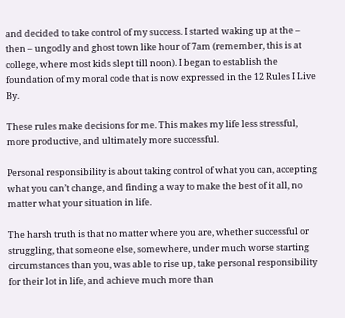and decided to take control of my success. I started waking up at the – then – ungodly and ghost town like hour of 7am (remember, this is at college, where most kids slept till noon). I began to establish the foundation of my moral code that is now expressed in the 12 Rules I Live By.

These rules make decisions for me. This makes my life less stressful, more productive, and ultimately more successful.

Personal responsibility is about taking control of what you can, accepting what you can’t change, and finding a way to make the best of it all, no matter what your situation in life.

The harsh truth is that no matter where you are, whether successful or struggling, that someone else, somewhere, under much worse starting circumstances than you, was able to rise up, take personal responsibility for their lot in life, and achieve much more than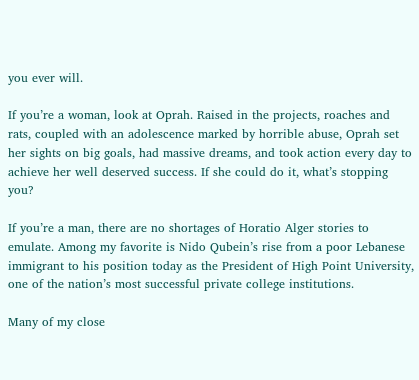you ever will.

If you’re a woman, look at Oprah. Raised in the projects, roaches and rats, coupled with an adolescence marked by horrible abuse, Oprah set her sights on big goals, had massive dreams, and took action every day to achieve her well deserved success. If she could do it, what’s stopping you?

If you’re a man, there are no shortages of Horatio Alger stories to emulate. Among my favorite is Nido Qubein’s rise from a poor Lebanese immigrant to his position today as the President of High Point University, one of the nation’s most successful private college institutions.

Many of my close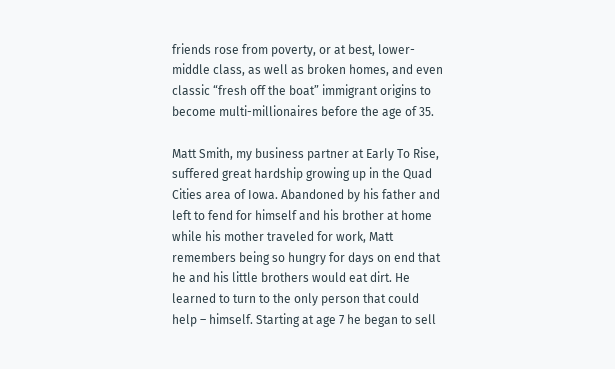friends rose from poverty, or at best, lower-middle class, as well as broken homes, and even classic “fresh off the boat” immigrant origins to become multi-millionaires before the age of 35.

Matt Smith, my business partner at Early To Rise, suffered great hardship growing up in the Quad Cities area of Iowa. Abandoned by his father and left to fend for himself and his brother at home while his mother traveled for work, Matt remembers being so hungry for days on end that he and his little brothers would eat dirt. He learned to turn to the only person that could help – himself. Starting at age 7 he began to sell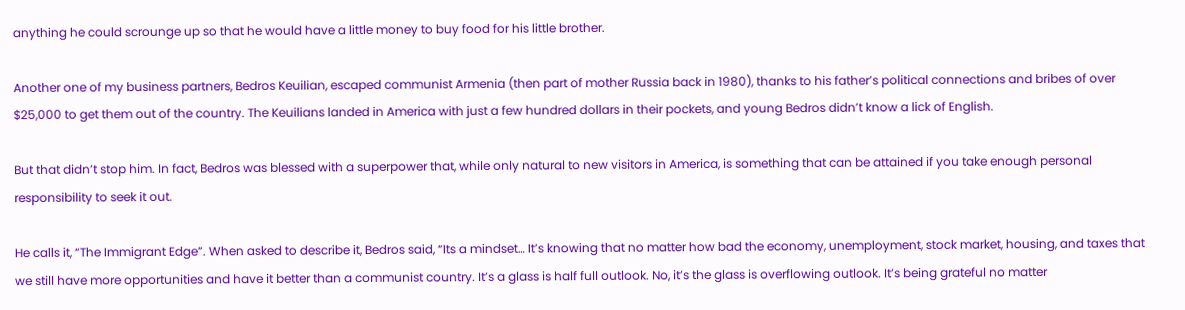anything he could scrounge up so that he would have a little money to buy food for his little brother.

Another one of my business partners, Bedros Keuilian, escaped communist Armenia (then part of mother Russia back in 1980), thanks to his father’s political connections and bribes of over $25,000 to get them out of the country. The Keuilians landed in America with just a few hundred dollars in their pockets, and young Bedros didn’t know a lick of English.

But that didn’t stop him. In fact, Bedros was blessed with a superpower that, while only natural to new visitors in America, is something that can be attained if you take enough personal responsibility to seek it out.

He calls it, “The Immigrant Edge”. When asked to describe it, Bedros said, “Its a mindset… It’s knowing that no matter how bad the economy, unemployment, stock market, housing, and taxes that we still have more opportunities and have it better than a communist country. It’s a glass is half full outlook. No, it’s the glass is overflowing outlook. It’s being grateful no matter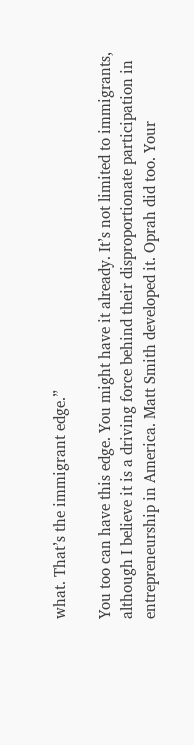what. That’s the immigrant edge.”

You too can have this edge. You might have it already. It’s not limited to immigrants, although I believe it is a driving force behind their disproportionate participation in entrepreneurship in America. Matt Smith developed it. Oprah did too. Your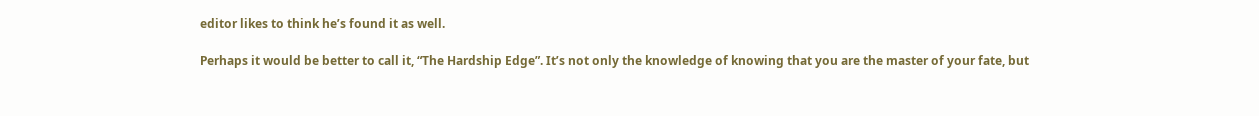editor likes to think he’s found it as well.

Perhaps it would be better to call it, “The Hardship Edge”. It’s not only the knowledge of knowing that you are the master of your fate, but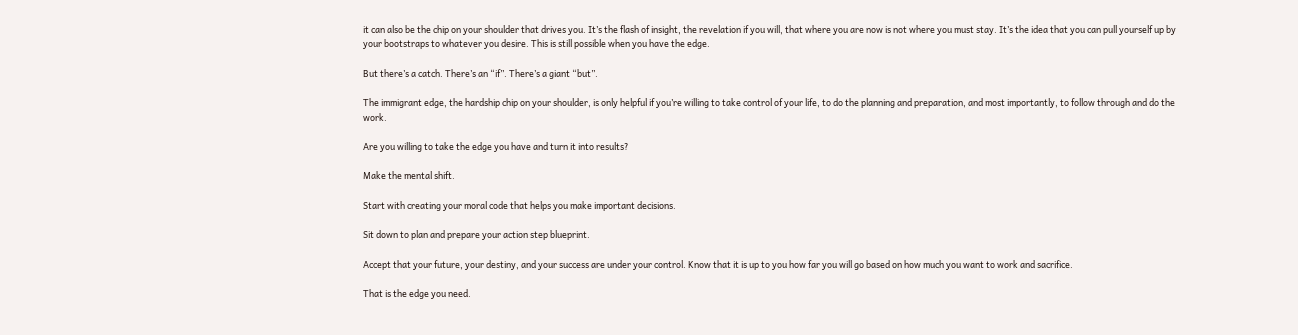it can also be the chip on your shoulder that drives you. It’s the flash of insight, the revelation if you will, that where you are now is not where you must stay. It’s the idea that you can pull yourself up by your bootstraps to whatever you desire. This is still possible when you have the edge.

But there’s a catch. There’s an “if”. There’s a giant “but”.

The immigrant edge, the hardship chip on your shoulder, is only helpful if you’re willing to take control of your life, to do the planning and preparation, and most importantly, to follow through and do the work.

Are you willing to take the edge you have and turn it into results?

Make the mental shift.

Start with creating your moral code that helps you make important decisions.

Sit down to plan and prepare your action step blueprint.

Accept that your future, your destiny, and your success are under your control. Know that it is up to you how far you will go based on how much you want to work and sacrifice.

That is the edge you need.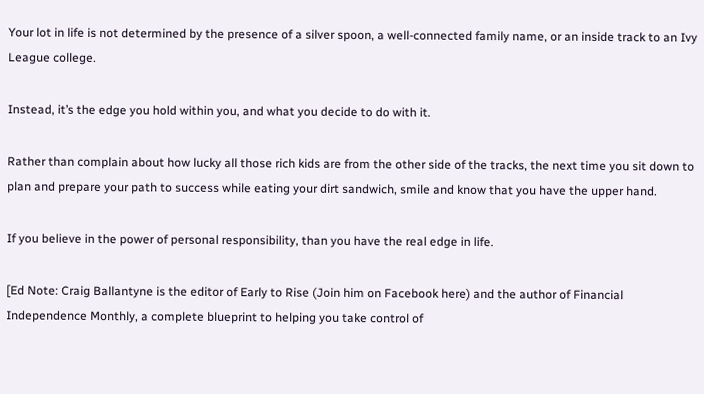Your lot in life is not determined by the presence of a silver spoon, a well-connected family name, or an inside track to an Ivy League college.

Instead, it’s the edge you hold within you, and what you decide to do with it.

Rather than complain about how lucky all those rich kids are from the other side of the tracks, the next time you sit down to plan and prepare your path to success while eating your dirt sandwich, smile and know that you have the upper hand.

If you believe in the power of personal responsibility, than you have the real edge in life.

[Ed Note: Craig Ballantyne is the editor of Early to Rise (Join him on Facebook here) and the author of Financial Independence Monthly, a complete blueprint to helping you take control of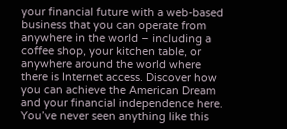your financial future with a web-based business that you can operate from anywhere in the world – including a coffee shop, your kitchen table, or anywhere around the world where there is Internet access. Discover how you can achieve the American Dream and your financial independence here. You’ve never seen anything like this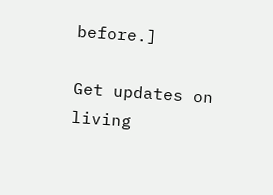before.]

Get updates on living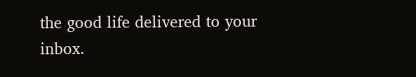the good life delivered to your inbox.